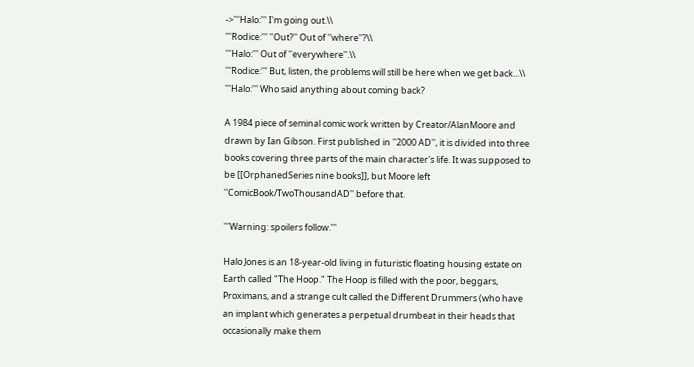->'''Halo:''' I'm going out.\\
'''Rodice:''' ''Out?'' Out of ''where''?\\
'''Halo:''' Out of ''everywhere''.\\
'''Rodice:''' But, listen, the problems will still be here when we get back...\\
'''Halo:''' Who said anything about coming back?

A 1984 piece of seminal comic work written by Creator/AlanMoore and drawn by Ian Gibson. First published in ''2000 AD'', it is divided into three books covering three parts of the main character's life. It was supposed to be [[OrphanedSeries nine books]], but Moore left ''ComicBook/TwoThousandAD'' before that.

'''Warning: spoilers follow.'''

Halo Jones is an 18-year-old living in futuristic floating housing estate on Earth called "The Hoop." The Hoop is filled with the poor, beggars, Proximans, and a strange cult called the Different Drummers (who have an implant which generates a perpetual drumbeat in their heads that occasionally make them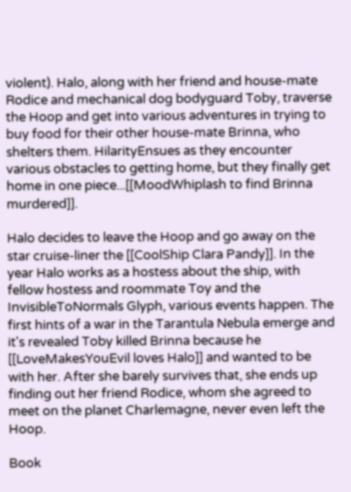violent). Halo, along with her friend and house-mate Rodice and mechanical dog bodyguard Toby, traverse the Hoop and get into various adventures in trying to buy food for their other house-mate Brinna, who shelters them. HilarityEnsues as they encounter various obstacles to getting home, but they finally get home in one piece...[[MoodWhiplash to find Brinna murdered]].

Halo decides to leave the Hoop and go away on the star cruise-liner the [[CoolShip Clara Pandy]]. In the year Halo works as a hostess about the ship, with fellow hostess and roommate Toy and the InvisibleToNormals Glyph, various events happen. The first hints of a war in the Tarantula Nebula emerge and it's revealed Toby killed Brinna because he [[LoveMakesYouEvil loves Halo]] and wanted to be with her. After she barely survives that, she ends up finding out her friend Rodice, whom she agreed to meet on the planet Charlemagne, never even left the Hoop.

Book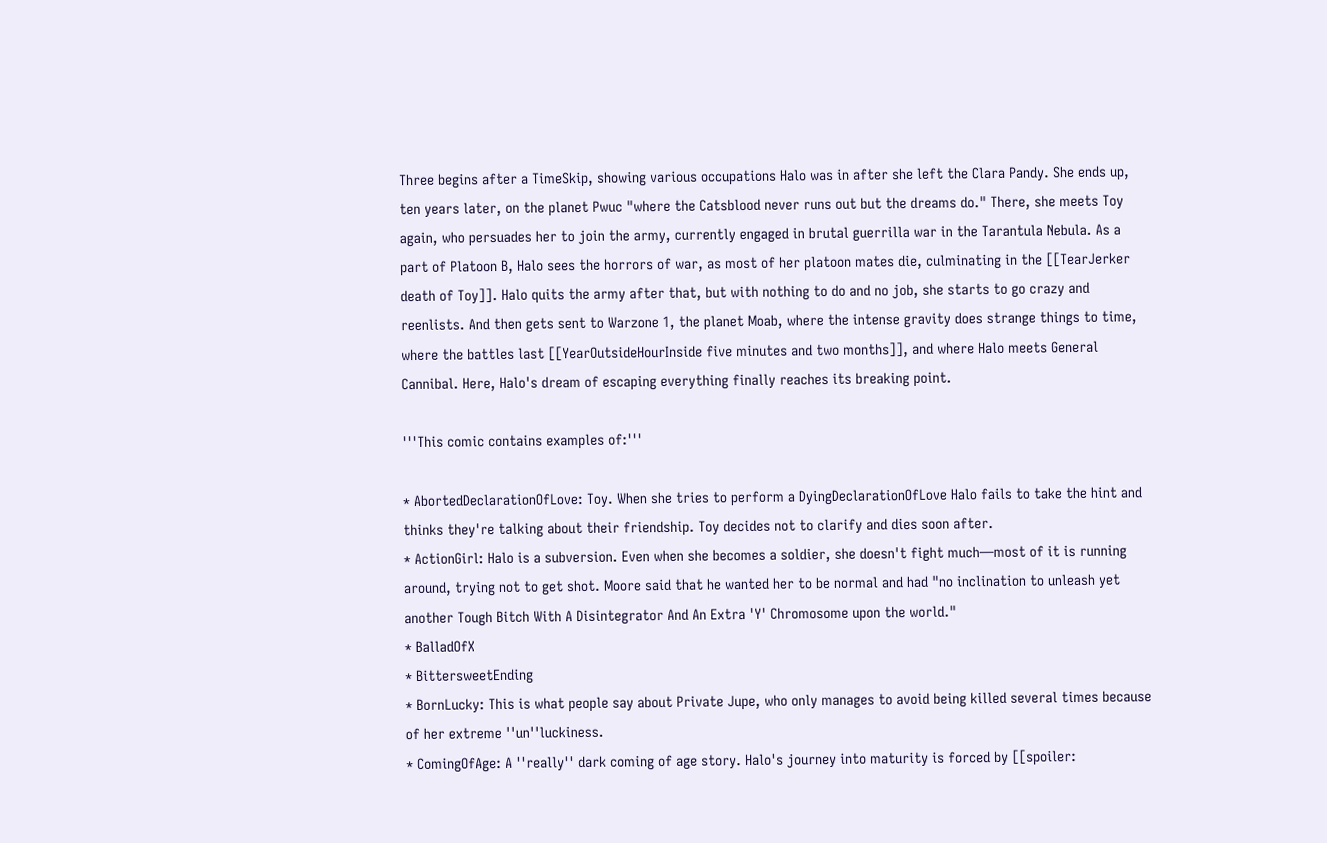Three begins after a TimeSkip, showing various occupations Halo was in after she left the Clara Pandy. She ends up, ten years later, on the planet Pwuc "where the Catsblood never runs out but the dreams do." There, she meets Toy again, who persuades her to join the army, currently engaged in brutal guerrilla war in the Tarantula Nebula. As a part of Platoon B, Halo sees the horrors of war, as most of her platoon mates die, culminating in the [[TearJerker death of Toy]]. Halo quits the army after that, but with nothing to do and no job, she starts to go crazy and reenlists. And then gets sent to Warzone 1, the planet Moab, where the intense gravity does strange things to time, where the battles last [[YearOutsideHourInside five minutes and two months]], and where Halo meets General Cannibal. Here, Halo's dream of escaping everything finally reaches its breaking point.

'''This comic contains examples of:'''

* AbortedDeclarationOfLove: Toy. When she tries to perform a DyingDeclarationOfLove Halo fails to take the hint and thinks they're talking about their friendship. Toy decides not to clarify and dies soon after.
* ActionGirl: Halo is a subversion. Even when she becomes a soldier, she doesn't fight much—most of it is running around, trying not to get shot. Moore said that he wanted her to be normal and had "no inclination to unleash yet another Tough Bitch With A Disintegrator And An Extra 'Y' Chromosome upon the world."
* BalladOfX
* BittersweetEnding
* BornLucky: This is what people say about Private Jupe, who only manages to avoid being killed several times because of her extreme ''un''luckiness.
* ComingOfAge: A ''really'' dark coming of age story. Halo's journey into maturity is forced by [[spoiler: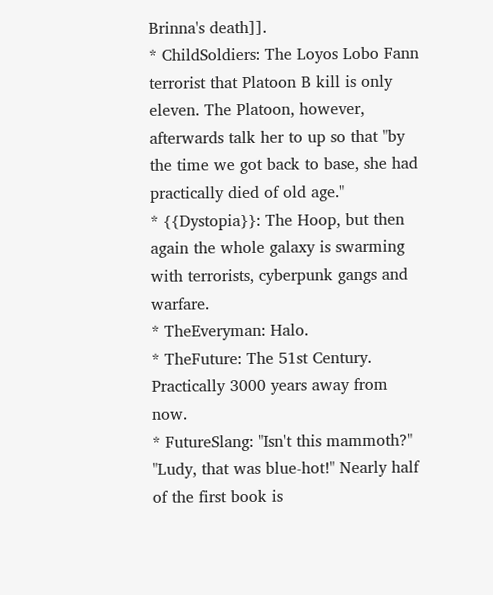Brinna's death]].
* ChildSoldiers: The Loyos Lobo Fann terrorist that Platoon B kill is only eleven. The Platoon, however, afterwards talk her to up so that "by the time we got back to base, she had practically died of old age."
* {{Dystopia}}: The Hoop, but then again the whole galaxy is swarming with terrorists, cyberpunk gangs and warfare.
* TheEveryman: Halo.
* TheFuture: The 51st Century. Practically 3000 years away from now.
* FutureSlang: "Isn't this mammoth?" "Ludy, that was blue-hot!" Nearly half of the first book is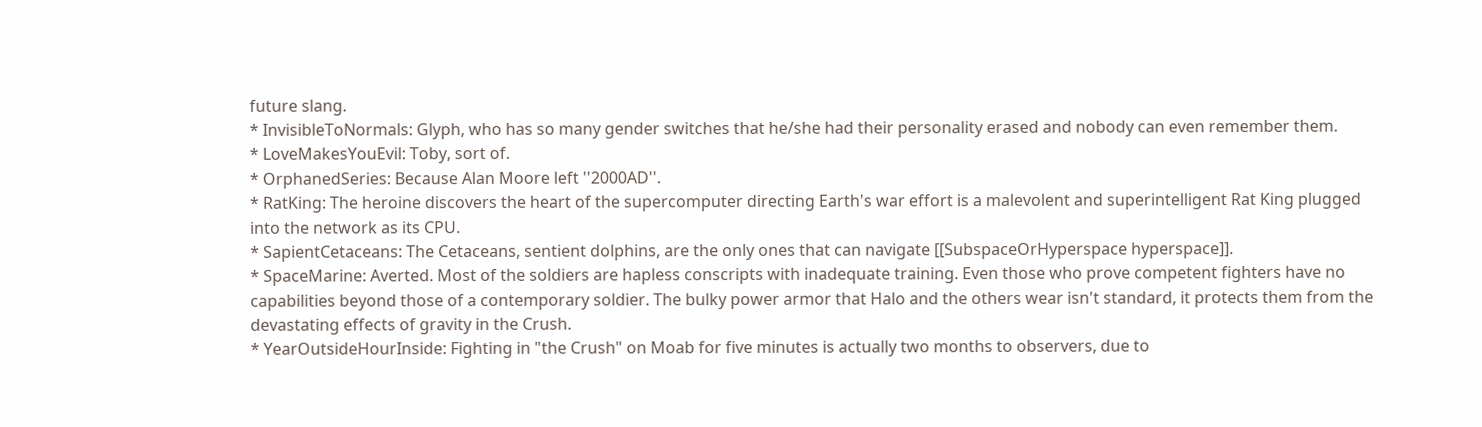future slang.
* InvisibleToNormals: Glyph, who has so many gender switches that he/she had their personality erased and nobody can even remember them.
* LoveMakesYouEvil: Toby, sort of.
* OrphanedSeries: Because Alan Moore left ''2000AD''.
* RatKing: The heroine discovers the heart of the supercomputer directing Earth's war effort is a malevolent and superintelligent Rat King plugged into the network as its CPU.
* SapientCetaceans: The Cetaceans, sentient dolphins, are the only ones that can navigate [[SubspaceOrHyperspace hyperspace]].
* SpaceMarine: Averted. Most of the soldiers are hapless conscripts with inadequate training. Even those who prove competent fighters have no capabilities beyond those of a contemporary soldier. The bulky power armor that Halo and the others wear isn't standard, it protects them from the devastating effects of gravity in the Crush.
* YearOutsideHourInside: Fighting in "the Crush" on Moab for five minutes is actually two months to observers, due to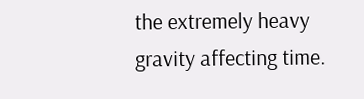the extremely heavy gravity affecting time.